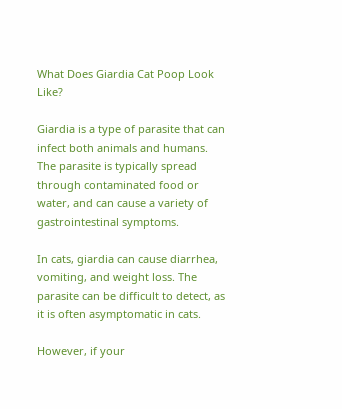What Does Giardia Cat Poop Look Like?

Giardia is a type of parasite that can infect both animals and humans. The parasite is typically spread through contaminated food or water, and can cause a variety of gastrointestinal symptoms.

In cats, giardia can cause diarrhea, vomiting, and weight loss. The parasite can be difficult to detect, as it is often asymptomatic in cats.

However, if your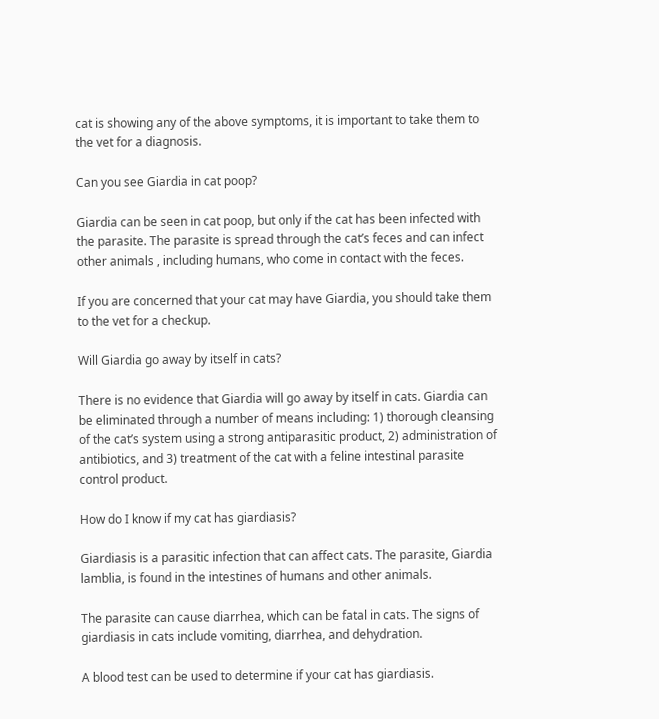cat is showing any of the above symptoms, it is important to take them to the vet for a diagnosis.

Can you see Giardia in cat poop?

Giardia can be seen in cat poop, but only if the cat has been infected with the parasite. The parasite is spread through the cat’s feces and can infect other animals , including humans, who come in contact with the feces.

If you are concerned that your cat may have Giardia, you should take them to the vet for a checkup.

Will Giardia go away by itself in cats?

There is no evidence that Giardia will go away by itself in cats. Giardia can be eliminated through a number of means including: 1) thorough cleansing of the cat’s system using a strong antiparasitic product, 2) administration of antibiotics, and 3) treatment of the cat with a feline intestinal parasite control product.

How do I know if my cat has giardiasis?

Giardiasis is a parasitic infection that can affect cats. The parasite, Giardia lamblia, is found in the intestines of humans and other animals.

The parasite can cause diarrhea, which can be fatal in cats. The signs of giardiasis in cats include vomiting, diarrhea, and dehydration.

A blood test can be used to determine if your cat has giardiasis.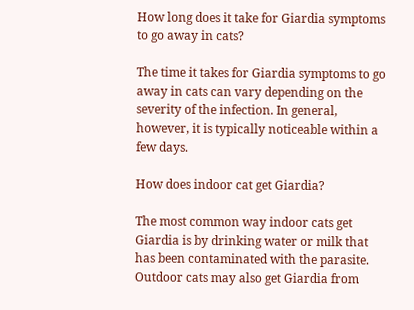How long does it take for Giardia symptoms to go away in cats?

The time it takes for Giardia symptoms to go away in cats can vary depending on the severity of the infection. In general, however, it is typically noticeable within a few days.

How does indoor cat get Giardia?

The most common way indoor cats get Giardia is by drinking water or milk that has been contaminated with the parasite. Outdoor cats may also get Giardia from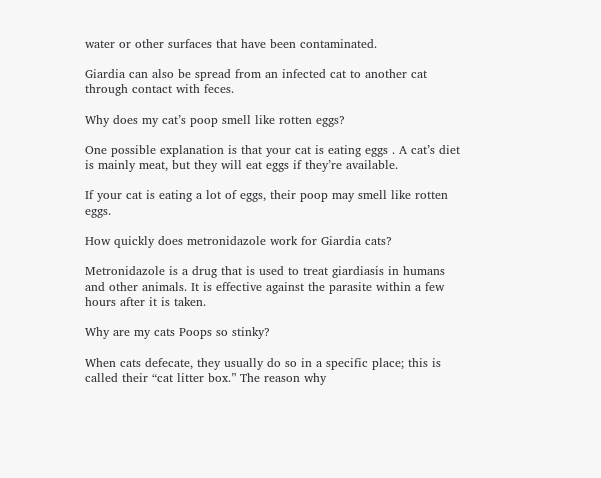water or other surfaces that have been contaminated.

Giardia can also be spread from an infected cat to another cat through contact with feces.

Why does my cat’s poop smell like rotten eggs?

One possible explanation is that your cat is eating eggs . A cat’s diet is mainly meat, but they will eat eggs if they’re available.

If your cat is eating a lot of eggs, their poop may smell like rotten eggs.

How quickly does metronidazole work for Giardia cats?

Metronidazole is a drug that is used to treat giardiasis in humans and other animals. It is effective against the parasite within a few hours after it is taken.

Why are my cats Poops so stinky?

When cats defecate, they usually do so in a specific place; this is called their “cat litter box.” The reason why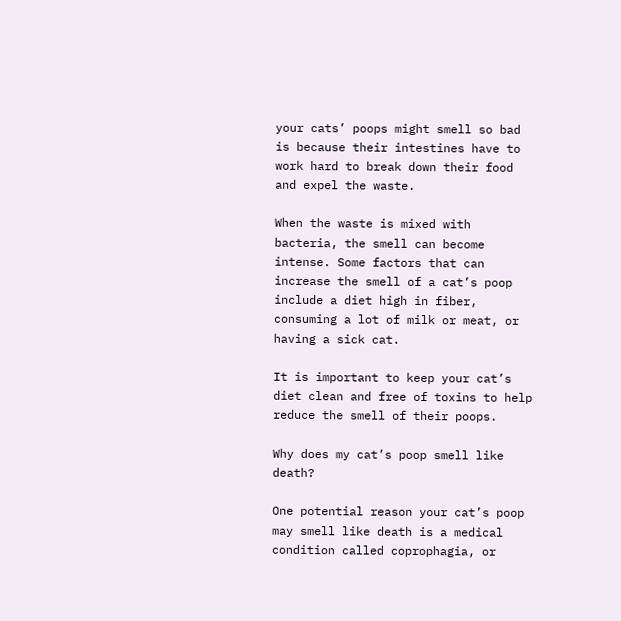your cats’ poops might smell so bad is because their intestines have to work hard to break down their food and expel the waste.

When the waste is mixed with bacteria, the smell can become intense. Some factors that can increase the smell of a cat’s poop include a diet high in fiber, consuming a lot of milk or meat, or having a sick cat.

It is important to keep your cat’s diet clean and free of toxins to help reduce the smell of their poops.

Why does my cat’s poop smell like death?

One potential reason your cat’s poop may smell like death is a medical condition called coprophagia, or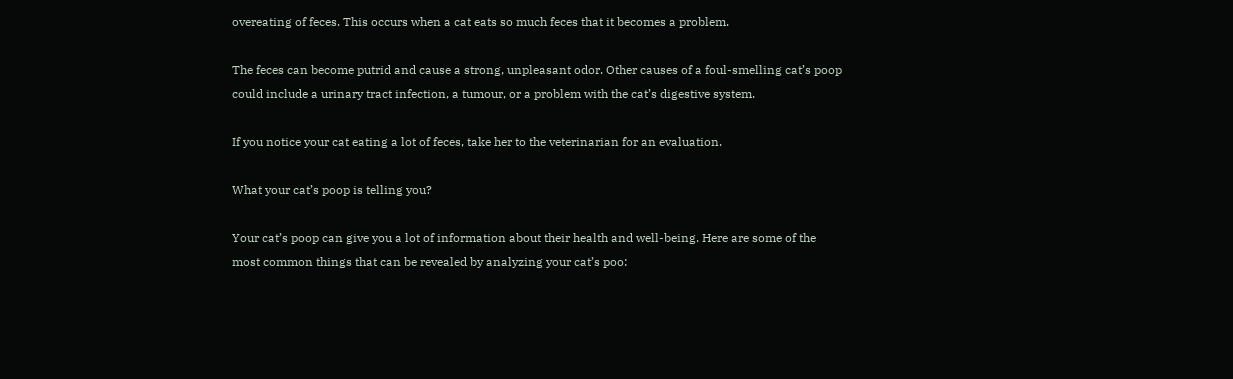overeating of feces. This occurs when a cat eats so much feces that it becomes a problem.

The feces can become putrid and cause a strong, unpleasant odor. Other causes of a foul-smelling cat’s poop could include a urinary tract infection, a tumour, or a problem with the cat’s digestive system.

If you notice your cat eating a lot of feces, take her to the veterinarian for an evaluation.

What your cat’s poop is telling you?

Your cat’s poop can give you a lot of information about their health and well-being. Here are some of the most common things that can be revealed by analyzing your cat’s poo: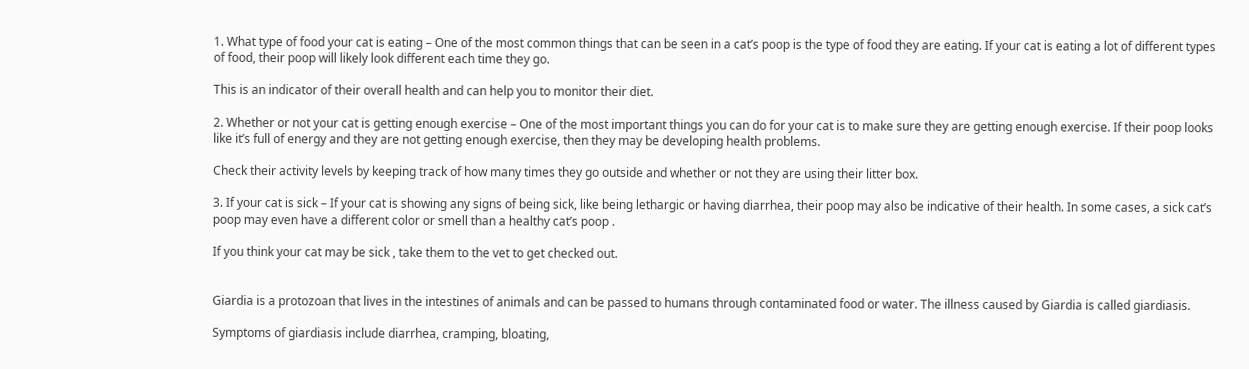1. What type of food your cat is eating – One of the most common things that can be seen in a cat’s poop is the type of food they are eating. If your cat is eating a lot of different types of food, their poop will likely look different each time they go.

This is an indicator of their overall health and can help you to monitor their diet.

2. Whether or not your cat is getting enough exercise – One of the most important things you can do for your cat is to make sure they are getting enough exercise. If their poop looks like it’s full of energy and they are not getting enough exercise, then they may be developing health problems.

Check their activity levels by keeping track of how many times they go outside and whether or not they are using their litter box.

3. If your cat is sick – If your cat is showing any signs of being sick, like being lethargic or having diarrhea, their poop may also be indicative of their health. In some cases, a sick cat’s poop may even have a different color or smell than a healthy cat’s poop .

If you think your cat may be sick , take them to the vet to get checked out.


Giardia is a protozoan that lives in the intestines of animals and can be passed to humans through contaminated food or water. The illness caused by Giardia is called giardiasis.

Symptoms of giardiasis include diarrhea, cramping, bloating,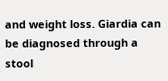and weight loss. Giardia can be diagnosed through a stool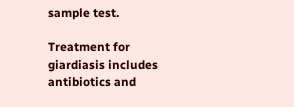sample test.

Treatment for giardiasis includes antibiotics and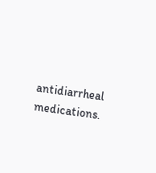antidiarrheal medications.